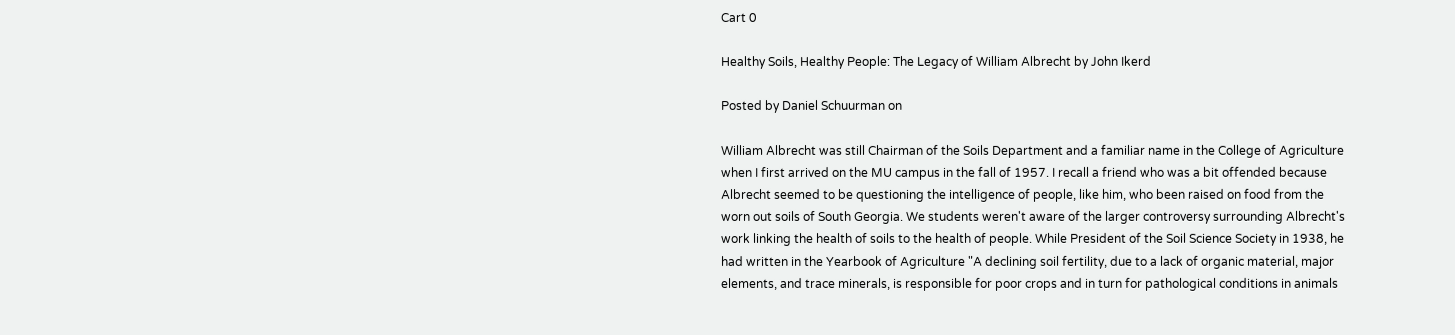Cart 0

Healthy Soils, Healthy People: The Legacy of William Albrecht by John Ikerd

Posted by Daniel Schuurman on

William Albrecht was still Chairman of the Soils Department and a familiar name in the College of Agriculture when I first arrived on the MU campus in the fall of 1957. I recall a friend who was a bit offended because Albrecht seemed to be questioning the intelligence of people, like him, who been raised on food from the worn out soils of South Georgia. We students weren't aware of the larger controversy surrounding Albrecht's work linking the health of soils to the health of people. While President of the Soil Science Society in 1938, he had written in the Yearbook of Agriculture "A declining soil fertility, due to a lack of organic material, major elements, and trace minerals, is responsible for poor crops and in turn for pathological conditions in animals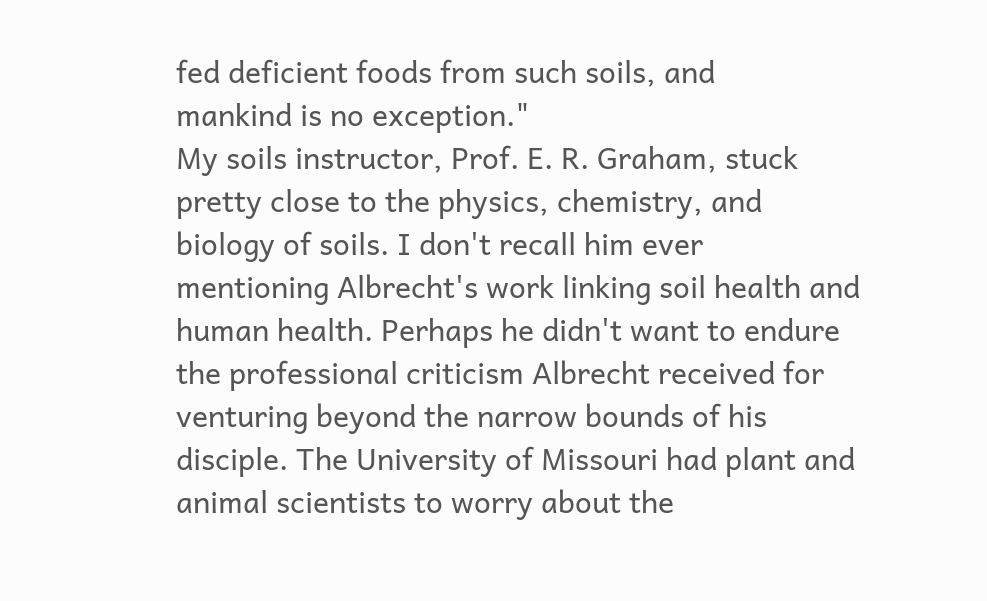fed deficient foods from such soils, and
mankind is no exception."
My soils instructor, Prof. E. R. Graham, stuck pretty close to the physics, chemistry, and biology of soils. I don't recall him ever mentioning Albrecht's work linking soil health and human health. Perhaps he didn't want to endure the professional criticism Albrecht received for venturing beyond the narrow bounds of his disciple. The University of Missouri had plant and animal scientists to worry about the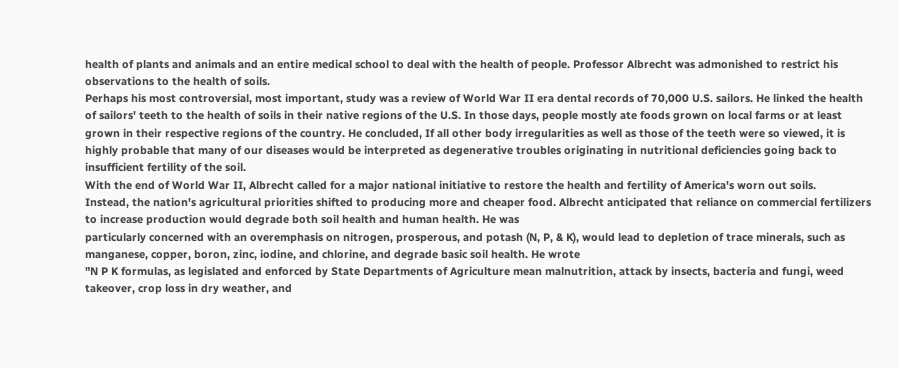health of plants and animals and an entire medical school to deal with the health of people. Professor Albrecht was admonished to restrict his observations to the health of soils.
Perhaps his most controversial, most important, study was a review of World War II era dental records of 70,000 U.S. sailors. He linked the health of sailors' teeth to the health of soils in their native regions of the U.S. In those days, people mostly ate foods grown on local farms or at least grown in their respective regions of the country. He concluded, If all other body irregularities as well as those of the teeth were so viewed, it is highly probable that many of our diseases would be interpreted as degenerative troubles originating in nutritional deficiencies going back to insufficient fertility of the soil.
With the end of World War II, Albrecht called for a major national initiative to restore the health and fertility of America's worn out soils.
Instead, the nation's agricultural priorities shifted to producing more and cheaper food. Albrecht anticipated that reliance on commercial fertilizers to increase production would degrade both soil health and human health. He was
particularly concerned with an overemphasis on nitrogen, prosperous, and potash (N, P, & K), would lead to depletion of trace minerals, such as manganese, copper, boron, zinc, iodine, and chlorine, and degrade basic soil health. He wrote
"N P K formulas, as legislated and enforced by State Departments of Agriculture mean malnutrition, attack by insects, bacteria and fungi, weed takeover, crop loss in dry weather, and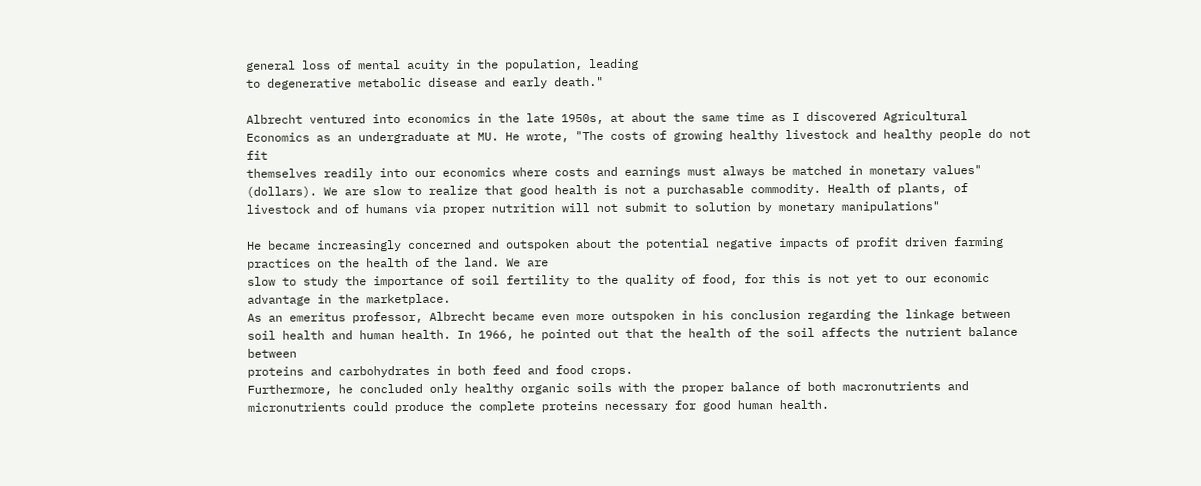general loss of mental acuity in the population, leading
to degenerative metabolic disease and early death."

Albrecht ventured into economics in the late 1950s, at about the same time as I discovered Agricultural Economics as an undergraduate at MU. He wrote, "The costs of growing healthy livestock and healthy people do not fit
themselves readily into our economics where costs and earnings must always be matched in monetary values" (dollars). We are slow to realize that good health is not a purchasable commodity. Health of plants, of livestock and of humans via proper nutrition will not submit to solution by monetary manipulations"

He became increasingly concerned and outspoken about the potential negative impacts of profit driven farming practices on the health of the land. We are
slow to study the importance of soil fertility to the quality of food, for this is not yet to our economic advantage in the marketplace.
As an emeritus professor, Albrecht became even more outspoken in his conclusion regarding the linkage between soil health and human health. In 1966, he pointed out that the health of the soil affects the nutrient balance between
proteins and carbohydrates in both feed and food crops.
Furthermore, he concluded only healthy organic soils with the proper balance of both macronutrients and micronutrients could produce the complete proteins necessary for good human health.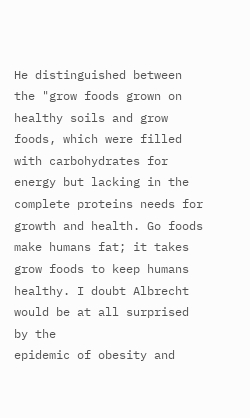He distinguished between the "grow foods grown on healthy soils and grow foods, which were filled with carbohydrates for energy but lacking in the complete proteins needs for growth and health. Go foods make humans fat; it takes grow foods to keep humans healthy. I doubt Albrecht would be at all surprised by the
epidemic of obesity and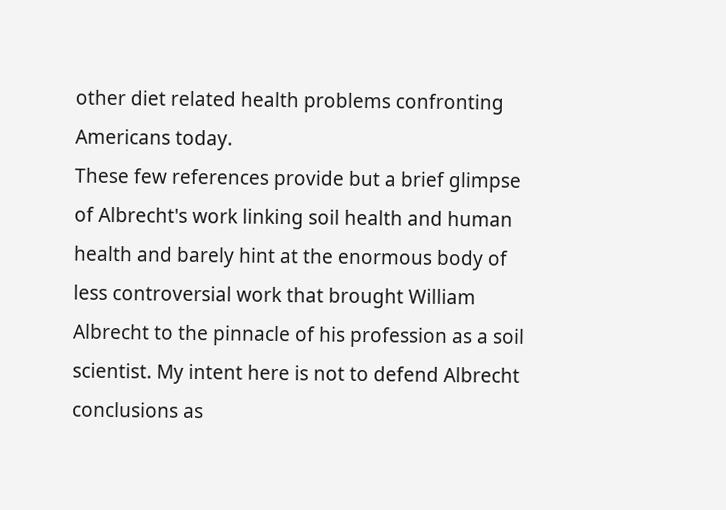other diet related health problems confronting Americans today.
These few references provide but a brief glimpse of Albrecht's work linking soil health and human health and barely hint at the enormous body of less controversial work that brought William Albrecht to the pinnacle of his profession as a soil scientist. My intent here is not to defend Albrecht conclusions as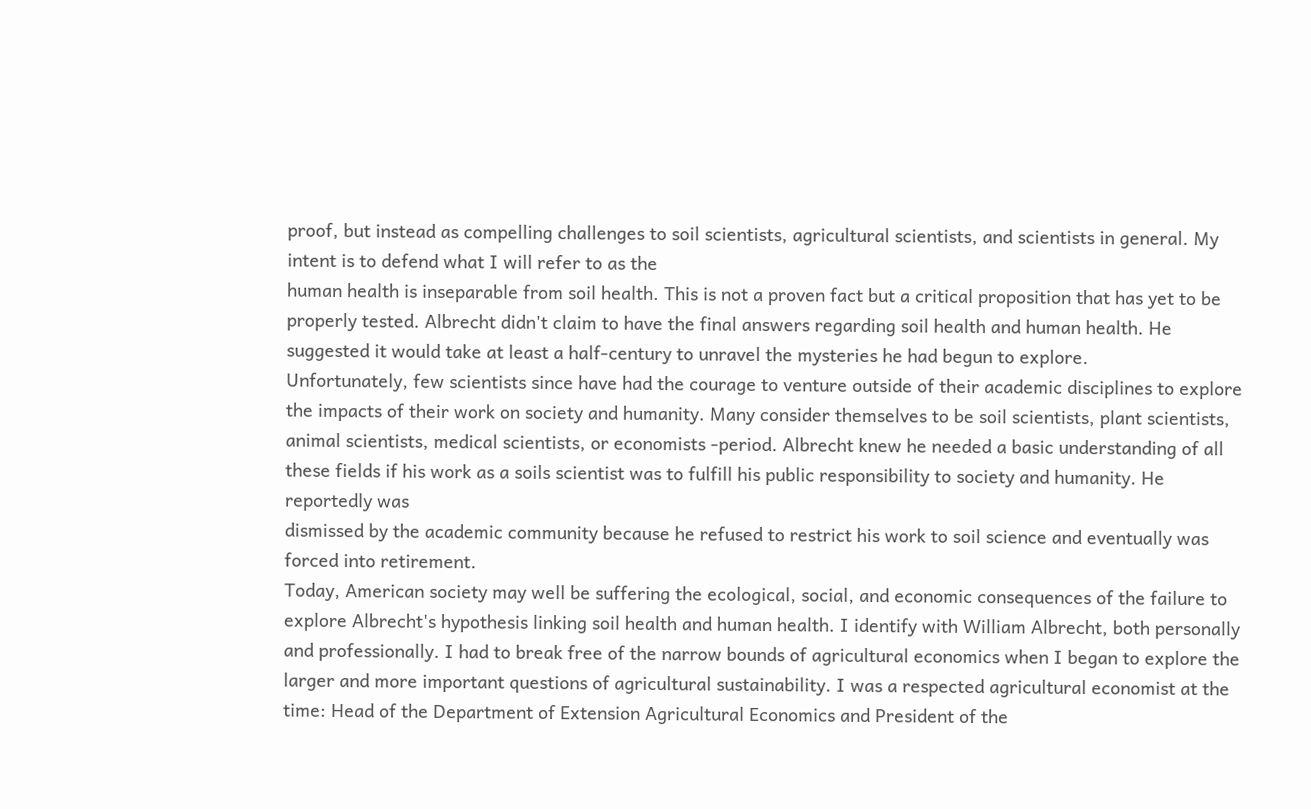proof, but instead as compelling challenges to soil scientists, agricultural scientists, and scientists in general. My intent is to defend what I will refer to as the
human health is inseparable from soil health. This is not a proven fact but a critical proposition that has yet to be properly tested. Albrecht didn't claim to have the final answers regarding soil health and human health. He
suggested it would take at least a half-century to unravel the mysteries he had begun to explore.
Unfortunately, few scientists since have had the courage to venture outside of their academic disciplines to explore the impacts of their work on society and humanity. Many consider themselves to be soil scientists, plant scientists,
animal scientists, medical scientists, or economists -period. Albrecht knew he needed a basic understanding of all these fields if his work as a soils scientist was to fulfill his public responsibility to society and humanity. He reportedly was
dismissed by the academic community because he refused to restrict his work to soil science and eventually was forced into retirement.
Today, American society may well be suffering the ecological, social, and economic consequences of the failure to explore Albrecht's hypothesis linking soil health and human health. I identify with William Albrecht, both personally and professionally. I had to break free of the narrow bounds of agricultural economics when I began to explore the larger and more important questions of agricultural sustainability. I was a respected agricultural economist at the time: Head of the Department of Extension Agricultural Economics and President of the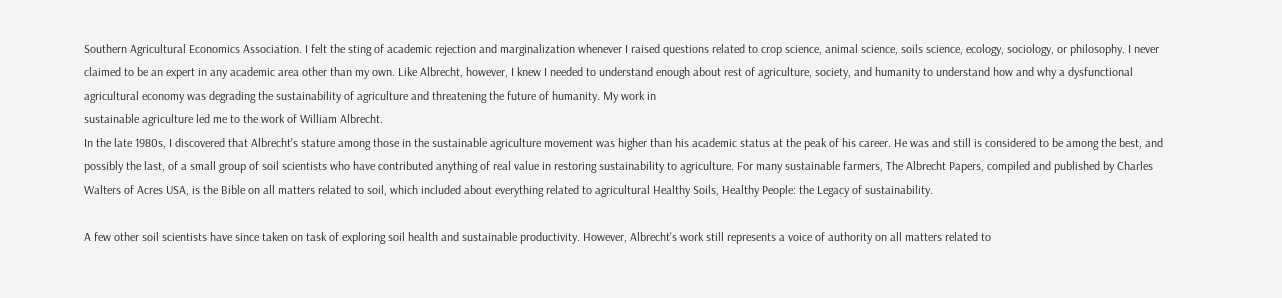Southern Agricultural Economics Association. I felt the sting of academic rejection and marginalization whenever I raised questions related to crop science, animal science, soils science, ecology, sociology, or philosophy. I never claimed to be an expert in any academic area other than my own. Like Albrecht, however, I knew I needed to understand enough about rest of agriculture, society, and humanity to understand how and why a dysfunctional agricultural economy was degrading the sustainability of agriculture and threatening the future of humanity. My work in
sustainable agriculture led me to the work of William Albrecht.
In the late 1980s, I discovered that Albrecht's stature among those in the sustainable agriculture movement was higher than his academic status at the peak of his career. He was and still is considered to be among the best, and
possibly the last, of a small group of soil scientists who have contributed anything of real value in restoring sustainability to agriculture. For many sustainable farmers, The Albrecht Papers, compiled and published by Charles Walters of Acres USA, is the Bible on all matters related to soil, which included about everything related to agricultural Healthy Soils, Healthy People: the Legacy of sustainability.

A few other soil scientists have since taken on task of exploring soil health and sustainable productivity. However, Albrecht's work still represents a voice of authority on all matters related to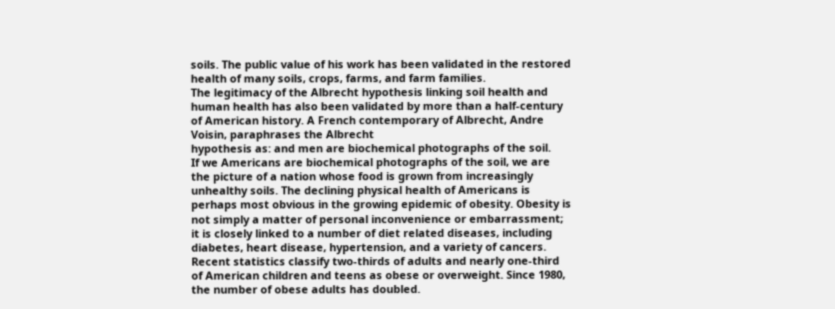soils. The public value of his work has been validated in the restored health of many soils, crops, farms, and farm families.
The legitimacy of the Albrecht hypothesis linking soil health and human health has also been validated by more than a half-century of American history. A French contemporary of Albrecht, Andre Voisin, paraphrases the Albrecht
hypothesis as: and men are biochemical photographs of the soil.
If we Americans are biochemical photographs of the soil, we are the picture of a nation whose food is grown from increasingly unhealthy soils. The declining physical health of Americans is perhaps most obvious in the growing epidemic of obesity. Obesity is not simply a matter of personal inconvenience or embarrassment; it is closely linked to a number of diet related diseases, including diabetes, heart disease, hypertension, and a variety of cancers. Recent statistics classify two-thirds of adults and nearly one-third of American children and teens as obese or overweight. Since 1980, the number of obese adults has doubled.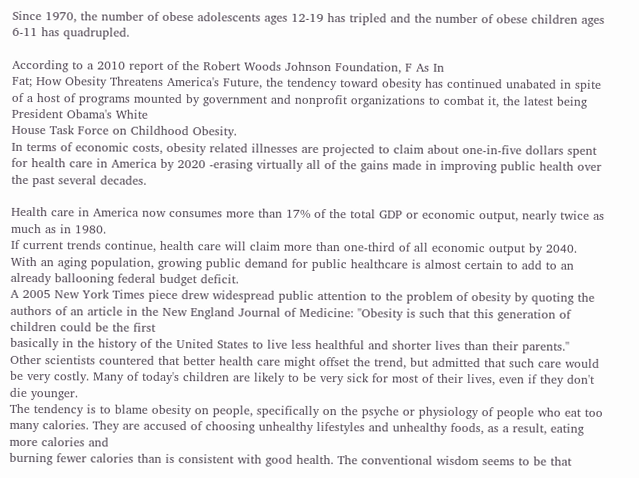Since 1970, the number of obese adolescents ages 12-19 has tripled and the number of obese children ages 6-11 has quadrupled.

According to a 2010 report of the Robert Woods Johnson Foundation, F As In
Fat; How Obesity Threatens America's Future, the tendency toward obesity has continued unabated in spite of a host of programs mounted by government and nonprofit organizations to combat it, the latest being President Obama's White
House Task Force on Childhood Obesity.
In terms of economic costs, obesity related illnesses are projected to claim about one-in-five dollars spent for health care in America by 2020 -erasing virtually all of the gains made in improving public health over the past several decades.

Health care in America now consumes more than 17% of the total GDP or economic output, nearly twice as much as in 1980.
If current trends continue, health care will claim more than one-third of all economic output by 2040. With an aging population, growing public demand for public healthcare is almost certain to add to an already ballooning federal budget deficit.
A 2005 New York Times piece drew widespread public attention to the problem of obesity by quoting the authors of an article in the New England Journal of Medicine: ''Obesity is such that this generation of children could be the first
basically in the history of the United States to live less healthful and shorter lives than their parents.''
Other scientists countered that better health care might offset the trend, but admitted that such care would be very costly. Many of today's children are likely to be very sick for most of their lives, even if they don't die younger.
The tendency is to blame obesity on people, specifically on the psyche or physiology of people who eat too many calories. They are accused of choosing unhealthy lifestyles and unhealthy foods, as a result, eating more calories and
burning fewer calories than is consistent with good health. The conventional wisdom seems to be that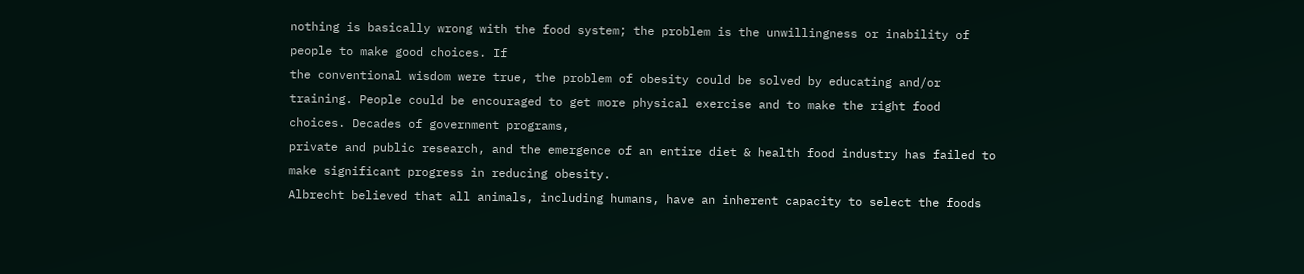nothing is basically wrong with the food system; the problem is the unwillingness or inability of people to make good choices. If
the conventional wisdom were true, the problem of obesity could be solved by educating and/or training. People could be encouraged to get more physical exercise and to make the right food choices. Decades of government programs,
private and public research, and the emergence of an entire diet & health food industry has failed to make significant progress in reducing obesity.
Albrecht believed that all animals, including humans, have an inherent capacity to select the foods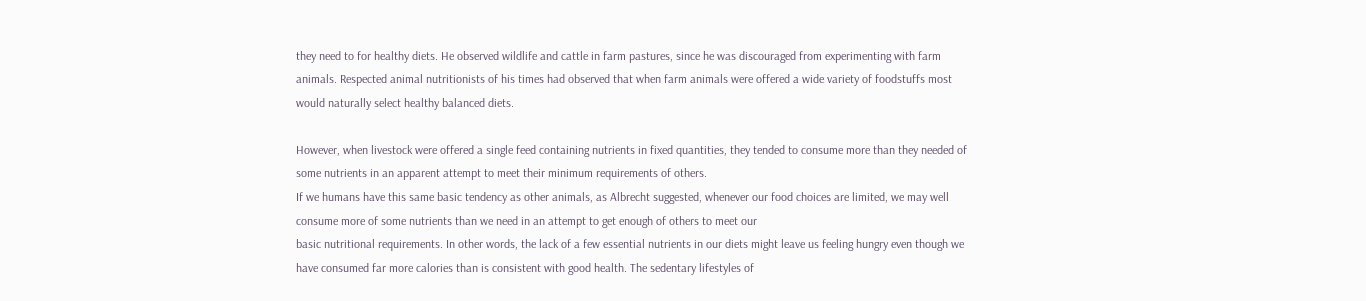they need to for healthy diets. He observed wildlife and cattle in farm pastures, since he was discouraged from experimenting with farm
animals. Respected animal nutritionists of his times had observed that when farm animals were offered a wide variety of foodstuffs most would naturally select healthy balanced diets.

However, when livestock were offered a single feed containing nutrients in fixed quantities, they tended to consume more than they needed of some nutrients in an apparent attempt to meet their minimum requirements of others.
If we humans have this same basic tendency as other animals, as Albrecht suggested, whenever our food choices are limited, we may well consume more of some nutrients than we need in an attempt to get enough of others to meet our
basic nutritional requirements. In other words, the lack of a few essential nutrients in our diets might leave us feeling hungry even though we have consumed far more calories than is consistent with good health. The sedentary lifestyles of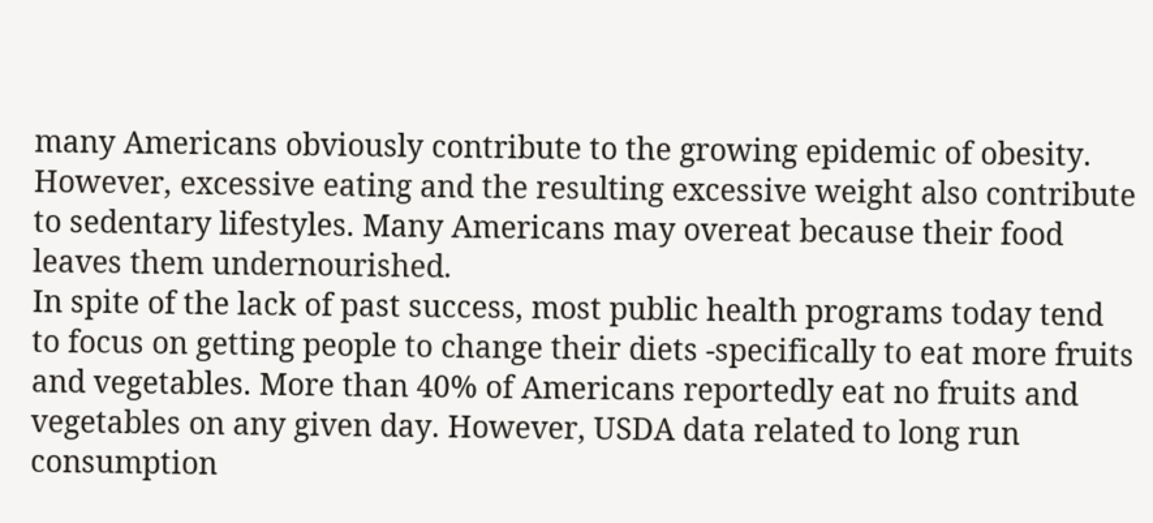many Americans obviously contribute to the growing epidemic of obesity. However, excessive eating and the resulting excessive weight also contribute to sedentary lifestyles. Many Americans may overeat because their food leaves them undernourished.
In spite of the lack of past success, most public health programs today tend to focus on getting people to change their diets -specifically to eat more fruits and vegetables. More than 40% of Americans reportedly eat no fruits and vegetables on any given day. However, USDA data related to long run consumption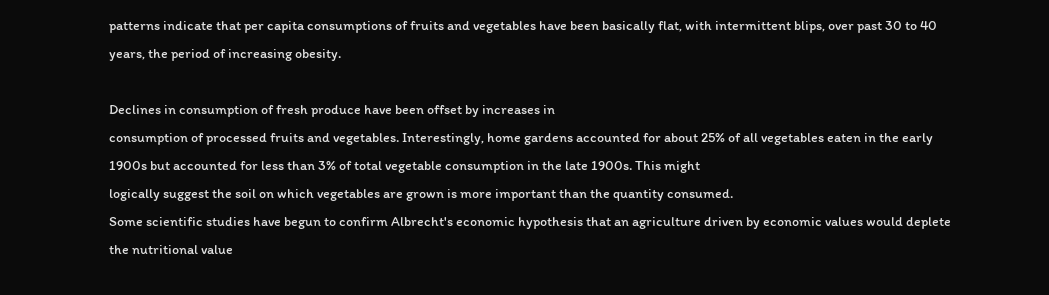patterns indicate that per capita consumptions of fruits and vegetables have been basically flat, with intermittent blips, over past 30 to 40 years, the period of increasing obesity.

Declines in consumption of fresh produce have been offset by increases in
consumption of processed fruits and vegetables. Interestingly, home gardens accounted for about 25% of all vegetables eaten in the early 1900s but accounted for less than 3% of total vegetable consumption in the late 1900s. This might
logically suggest the soil on which vegetables are grown is more important than the quantity consumed.
Some scientific studies have begun to confirm Albrecht's economic hypothesis that an agriculture driven by economic values would deplete the nutritional value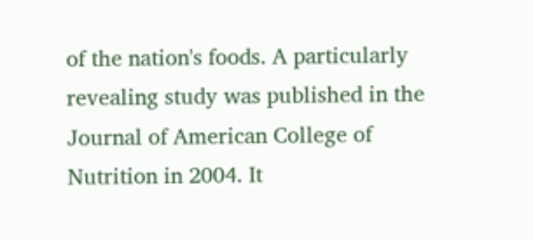of the nation's foods. A particularly revealing study was published in the Journal of American College of Nutrition in 2004. It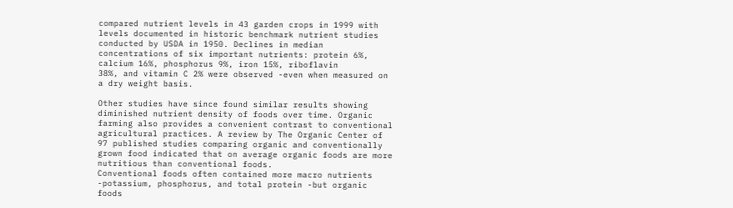compared nutrient levels in 43 garden crops in 1999 with levels documented in historic benchmark nutrient studies conducted by USDA in 1950. Declines in median concentrations of six important nutrients: protein 6%, calcium 16%, phosphorus 9%, iron 15%, riboflavin
38%, and vitamin C 2% were observed -even when measured on a dry weight basis.

Other studies have since found similar results showing diminished nutrient density of foods over time. Organic farming also provides a convenient contrast to conventional agricultural practices. A review by The Organic Center of 97 published studies comparing organic and conventionally grown food indicated that on average organic foods are more nutritious than conventional foods.
Conventional foods often contained more macro nutrients -potassium, phosphorus, and total protein -but organic foods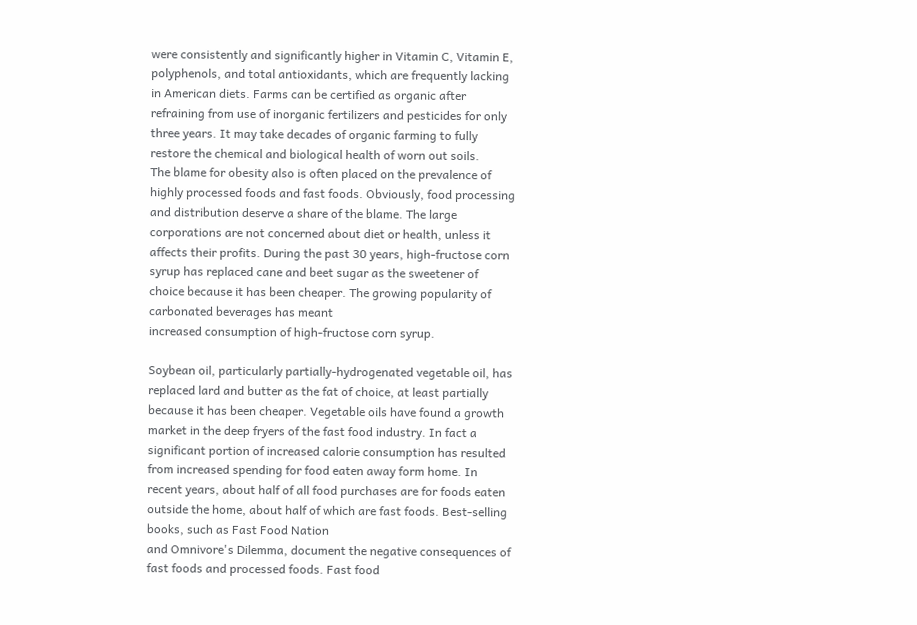were consistently and significantly higher in Vitamin C, Vitamin E, polyphenols, and total antioxidants, which are frequently lacking in American diets. Farms can be certified as organic after refraining from use of inorganic fertilizers and pesticides for only three years. It may take decades of organic farming to fully restore the chemical and biological health of worn out soils.
The blame for obesity also is often placed on the prevalence of highly processed foods and fast foods. Obviously, food processing and distribution deserve a share of the blame. The large corporations are not concerned about diet or health, unless it affects their profits. During the past 30 years, high-fructose corn syrup has replaced cane and beet sugar as the sweetener of choice because it has been cheaper. The growing popularity of carbonated beverages has meant
increased consumption of high-fructose corn syrup.

Soybean oil, particularly partially-hydrogenated vegetable oil, has replaced lard and butter as the fat of choice, at least partially because it has been cheaper. Vegetable oils have found a growth market in the deep fryers of the fast food industry. In fact a significant portion of increased calorie consumption has resulted from increased spending for food eaten away form home. In recent years, about half of all food purchases are for foods eaten outside the home, about half of which are fast foods. Best-selling books, such as Fast Food Nation
and Omnivore's Dilemma, document the negative consequences of fast foods and processed foods. Fast food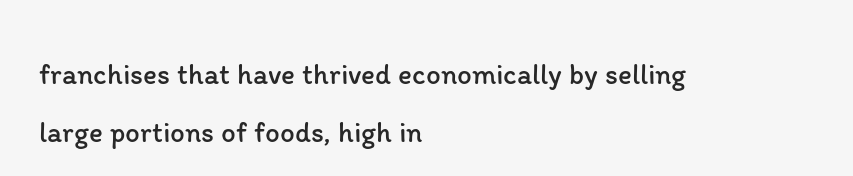franchises that have thrived economically by selling large portions of foods, high in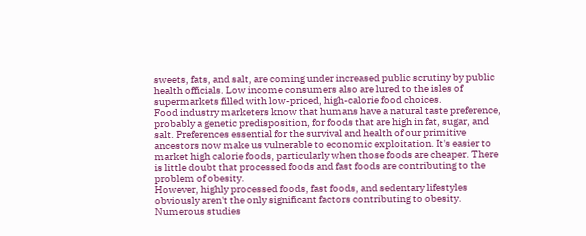sweets, fats, and salt, are coming under increased public scrutiny by public health officials. Low income consumers also are lured to the isles of supermarkets filled with low-priced, high-calorie food choices.
Food industry marketers know that humans have a natural taste preference, probably a genetic predisposition, for foods that are high in fat, sugar, and salt. Preferences essential for the survival and health of our primitive ancestors now make us vulnerable to economic exploitation. It's easier to market high calorie foods, particularly when those foods are cheaper. There is little doubt that processed foods and fast foods are contributing to the problem of obesity.
However, highly processed foods, fast foods, and sedentary lifestyles obviously aren't the only significant factors contributing to obesity. Numerous studies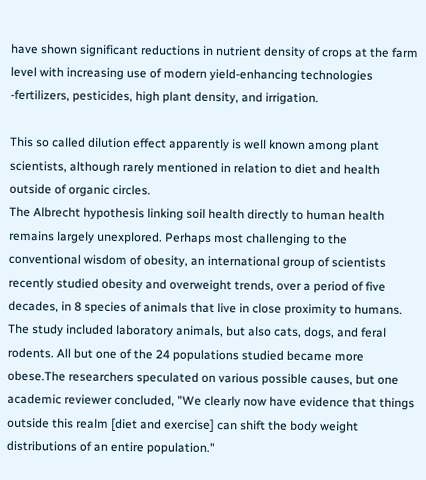have shown significant reductions in nutrient density of crops at the farm level with increasing use of modern yield-enhancing technologies -fertilizers, pesticides, high plant density, and irrigation.

This so called dilution effect apparently is well known among plant scientists, although rarely mentioned in relation to diet and health outside of organic circles.
The Albrecht hypothesis linking soil health directly to human health remains largely unexplored. Perhaps most challenging to the conventional wisdom of obesity, an international group of scientists recently studied obesity and overweight trends, over a period of five decades, in 8 species of animals that live in close proximity to humans. The study included laboratory animals, but also cats, dogs, and feral rodents. All but one of the 24 populations studied became more obese.The researchers speculated on various possible causes, but one academic reviewer concluded, "We clearly now have evidence that things outside this realm [diet and exercise] can shift the body weight distributions of an entire population."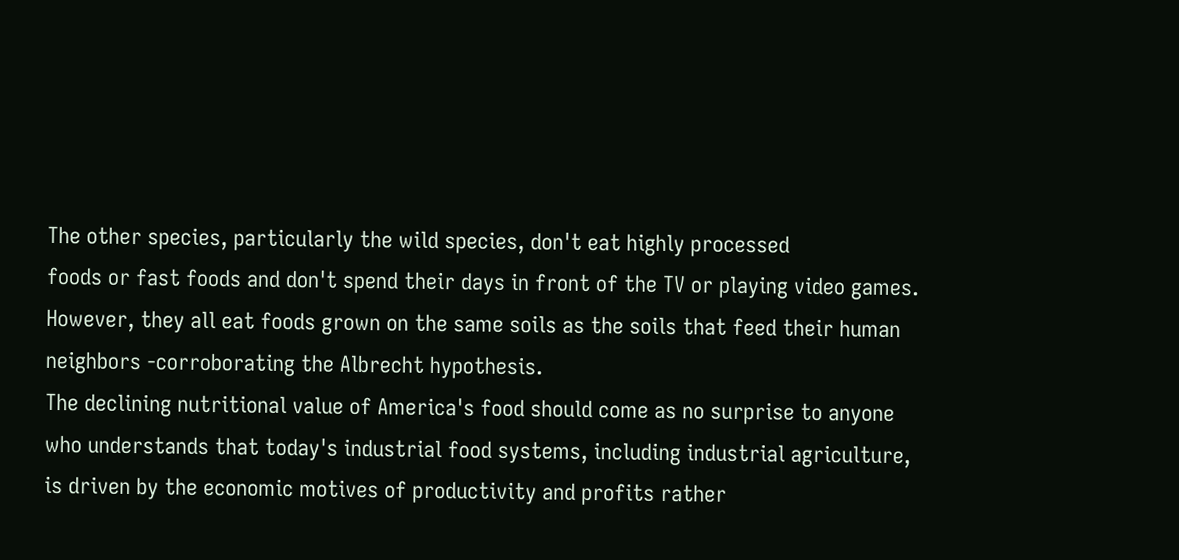The other species, particularly the wild species, don't eat highly processed
foods or fast foods and don't spend their days in front of the TV or playing video games. However, they all eat foods grown on the same soils as the soils that feed their human neighbors -corroborating the Albrecht hypothesis.
The declining nutritional value of America's food should come as no surprise to anyone who understands that today's industrial food systems, including industrial agriculture, is driven by the economic motives of productivity and profits rather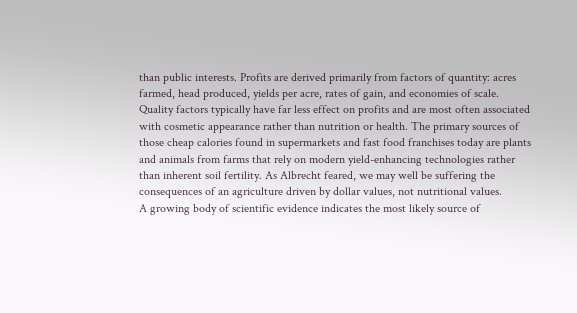than public interests. Profits are derived primarily from factors of quantity: acres farmed, head produced, yields per acre, rates of gain, and economies of scale. Quality factors typically have far less effect on profits and are most often associated with cosmetic appearance rather than nutrition or health. The primary sources of those cheap calories found in supermarkets and fast food franchises today are plants and animals from farms that rely on modern yield-enhancing technologies rather than inherent soil fertility. As Albrecht feared, we may well be suffering the consequences of an agriculture driven by dollar values, not nutritional values.
A growing body of scientific evidence indicates the most likely source of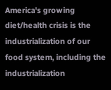America's growing diet/health crisis is the industrialization of our food system, including the industrialization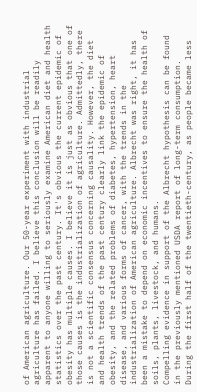of American agriculture. Our 50-year experiment with industrial agriculture has failed. I believe this conclusion will be readily apparent to anyone willing to seriously examine American diet and health statistics over the past century. It's obvious the current epidemic of obesity has multiple causes. I believe it is just as obvious that one of those causes is the industrialization of agriculture. Admittedly, there is not a scientific consensus concerning causality. However, the diet and health trends of the past century clearly link the epidemic of obesity, and the related problems of diabetes, hypertension, heart disease, and various forms of cancer, with the trends in the industrialization of American agriculture. Albrecht was right, it has been a mistake to depend on economic incentives to ensure the health of soils, plants, livestock, and humans.
Compelling evidence in support of the Albrecht hypothesis can be found in the previously mentioned USDA report of long-term consumption.
During the first half of the twentieth-century, as people became less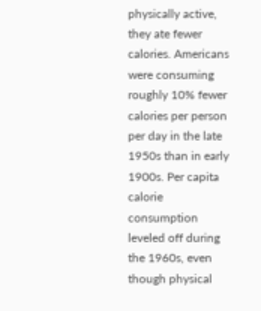physically active, they ate fewer calories. Americans were consuming roughly 10% fewer calories per person per day in the late 1950s than in early 1900s. Per capita calorie consumption leveled off during the 1960s, even though physical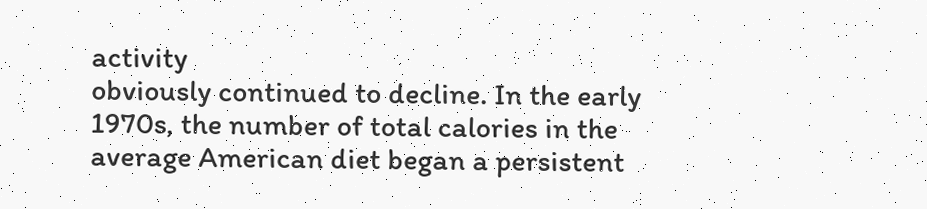activity
obviously continued to decline. In the early 1970s, the number of total calories in the average American diet began a persistent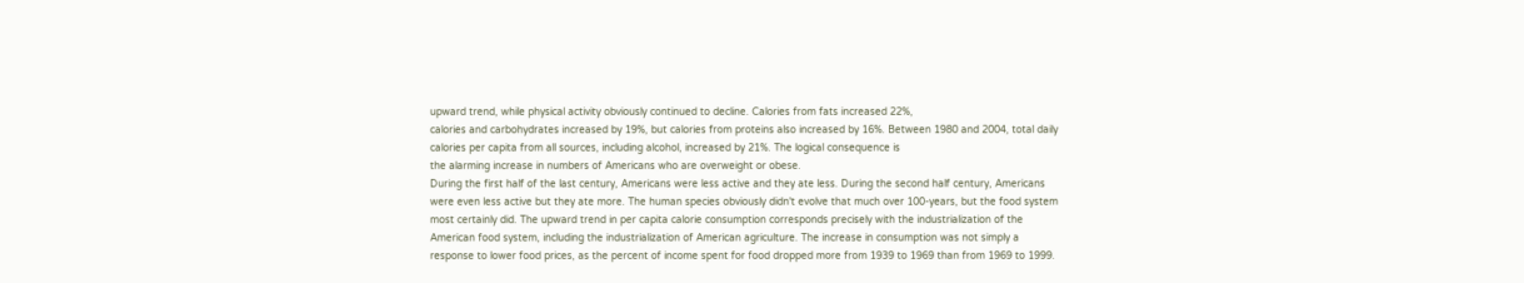upward trend, while physical activity obviously continued to decline. Calories from fats increased 22%,
calories and carbohydrates increased by 19%, but calories from proteins also increased by 16%. Between 1980 and 2004, total daily calories per capita from all sources, including alcohol, increased by 21%. The logical consequence is
the alarming increase in numbers of Americans who are overweight or obese.
During the first half of the last century, Americans were less active and they ate less. During the second half century, Americans were even less active but they ate more. The human species obviously didn't evolve that much over 100-years, but the food system most certainly did. The upward trend in per capita calorie consumption corresponds precisely with the industrialization of the American food system, including the industrialization of American agriculture. The increase in consumption was not simply a response to lower food prices, as the percent of income spent for food dropped more from 1939 to 1969 than from 1969 to 1999.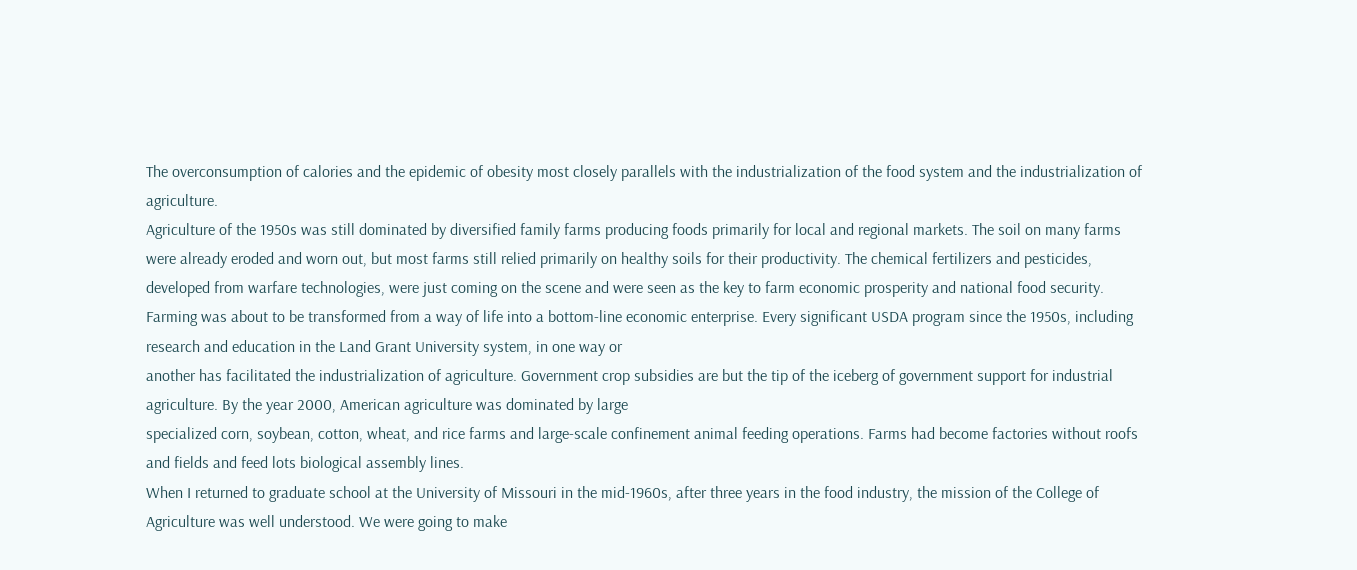The overconsumption of calories and the epidemic of obesity most closely parallels with the industrialization of the food system and the industrialization of agriculture.
Agriculture of the 1950s was still dominated by diversified family farms producing foods primarily for local and regional markets. The soil on many farms were already eroded and worn out, but most farms still relied primarily on healthy soils for their productivity. The chemical fertilizers and pesticides, developed from warfare technologies, were just coming on the scene and were seen as the key to farm economic prosperity and national food security.
Farming was about to be transformed from a way of life into a bottom-line economic enterprise. Every significant USDA program since the 1950s, including research and education in the Land Grant University system, in one way or
another has facilitated the industrialization of agriculture. Government crop subsidies are but the tip of the iceberg of government support for industrial agriculture. By the year 2000, American agriculture was dominated by large
specialized corn, soybean, cotton, wheat, and rice farms and large-scale confinement animal feeding operations. Farms had become factories without roofs and fields and feed lots biological assembly lines.
When I returned to graduate school at the University of Missouri in the mid-1960s, after three years in the food industry, the mission of the College of Agriculture was well understood. We were going to make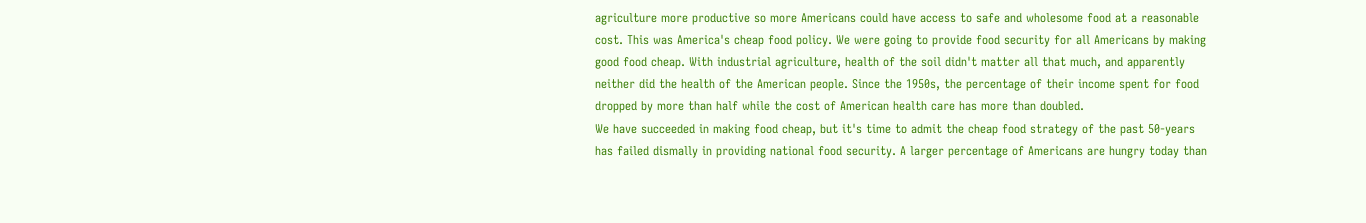agriculture more productive so more Americans could have access to safe and wholesome food at a reasonable cost. This was America's cheap food policy. We were going to provide food security for all Americans by making good food cheap. With industrial agriculture, health of the soil didn't matter all that much, and apparently neither did the health of the American people. Since the 1950s, the percentage of their income spent for food dropped by more than half while the cost of American health care has more than doubled.
We have succeeded in making food cheap, but it's time to admit the cheap food strategy of the past 50-years has failed dismally in providing national food security. A larger percentage of Americans are hungry today than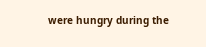were hungry during the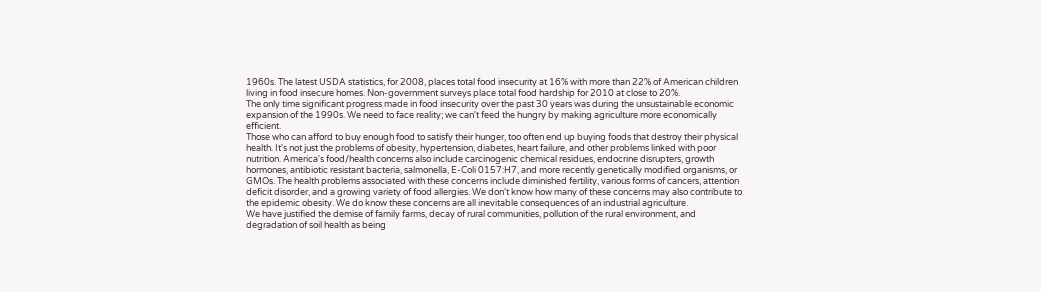1960s. The latest USDA statistics, for 2008, places total food insecurity at 16% with more than 22% of American children living in food insecure homes. Non-government surveys place total food hardship for 2010 at close to 20%.
The only time significant progress made in food insecurity over the past 30 years was during the unsustainable economic expansion of the 1990s. We need to face reality; we can't feed the hungry by making agriculture more economically efficient.
Those who can afford to buy enough food to satisfy their hunger, too often end up buying foods that destroy their physical health. It's not just the problems of obesity, hypertension, diabetes, heart failure, and other problems linked with poor nutrition. America's food/health concerns also include carcinogenic chemical residues, endocrine disrupters, growth hormones, antibiotic resistant bacteria, salmonella, E-Coli 0157:H7, and more recently genetically modified organisms, or GMOs. The health problems associated with these concerns include diminished fertility, various forms of cancers, attention deficit disorder, and a growing variety of food allergies. We don't know how many of these concerns may also contribute to the epidemic obesity. We do know these concerns are all inevitable consequences of an industrial agriculture.
We have justified the demise of family farms, decay of rural communities, pollution of the rural environment, and degradation of soil health as being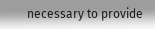necessary to provide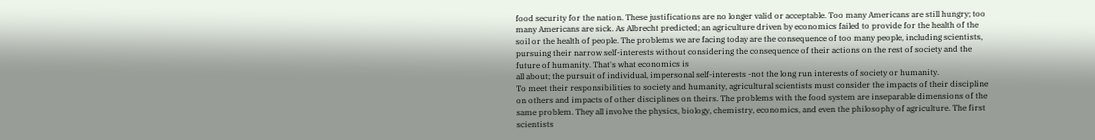food security for the nation. These justifications are no longer valid or acceptable. Too many Americans are still hungry; too many Americans are sick. As Albrecht predicted; an agriculture driven by economics failed to provide for the health of the soil or the health of people. The problems we are facing today are the consequence of too many people, including scientists, pursuing their narrow self-interests without considering the consequence of their actions on the rest of society and the future of humanity. That's what economics is
all about; the pursuit of individual, impersonal self-interests -not the long run interests of society or humanity.
To meet their responsibilities to society and humanity, agricultural scientists must consider the impacts of their discipline on others and impacts of other disciplines on theirs. The problems with the food system are inseparable dimensions of the same problem. They all involve the physics, biology, chemistry, economics, and even the philosophy of agriculture. The first scientists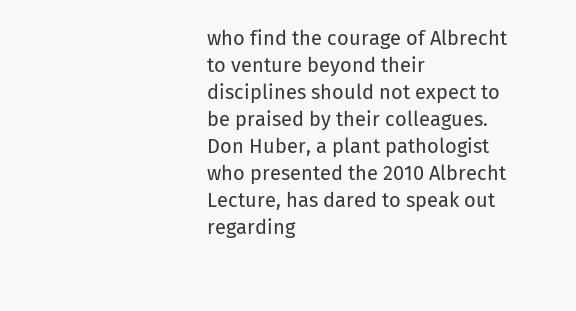who find the courage of Albrecht to venture beyond their disciplines should not expect to be praised by their colleagues. Don Huber, a plant pathologist who presented the 2010 Albrecht Lecture, has dared to speak out regarding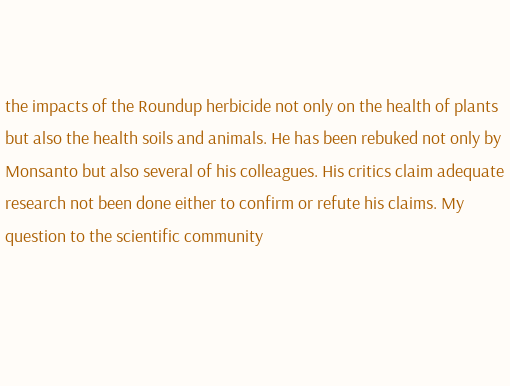the impacts of the Roundup herbicide not only on the health of plants but also the health soils and animals. He has been rebuked not only by Monsanto but also several of his colleagues. His critics claim adequate research not been done either to confirm or refute his claims. My question to the scientific community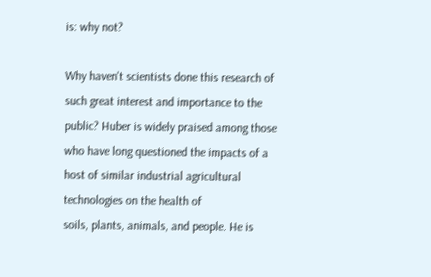is: why not?

Why haven't scientists done this research of such great interest and importance to the public? Huber is widely praised among those who have long questioned the impacts of a host of similar industrial agricultural technologies on the health of
soils, plants, animals, and people. He is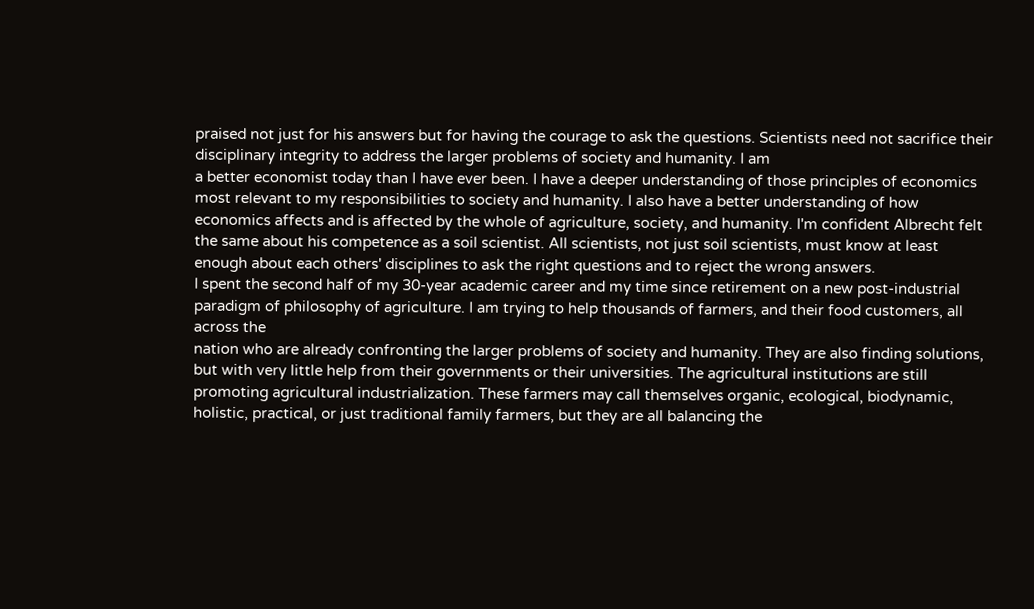praised not just for his answers but for having the courage to ask the questions. Scientists need not sacrifice their disciplinary integrity to address the larger problems of society and humanity. I am
a better economist today than I have ever been. I have a deeper understanding of those principles of economics most relevant to my responsibilities to society and humanity. I also have a better understanding of how economics affects and is affected by the whole of agriculture, society, and humanity. I'm confident Albrecht felt the same about his competence as a soil scientist. All scientists, not just soil scientists, must know at least enough about each others' disciplines to ask the right questions and to reject the wrong answers.
I spent the second half of my 30-year academic career and my time since retirement on a new post-industrial paradigm of philosophy of agriculture. I am trying to help thousands of farmers, and their food customers, all across the
nation who are already confronting the larger problems of society and humanity. They are also finding solutions, but with very little help from their governments or their universities. The agricultural institutions are still promoting agricultural industrialization. These farmers may call themselves organic, ecological, biodynamic, holistic, practical, or just traditional family farmers, but they are all balancing the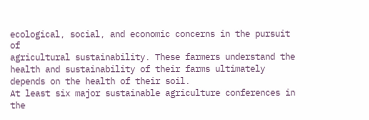ecological, social, and economic concerns in the pursuit of
agricultural sustainability. These farmers understand the health and sustainability of their farms ultimately depends on the health of their soil.
At least six major sustainable agriculture conferences in the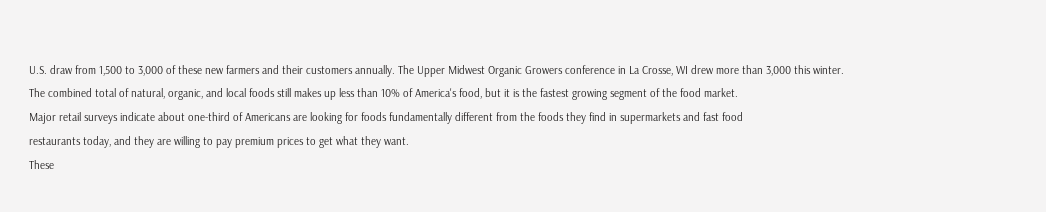U.S. draw from 1,500 to 3,000 of these new farmers and their customers annually. The Upper Midwest Organic Growers conference in La Crosse, WI drew more than 3,000 this winter. The combined total of natural, organic, and local foods still makes up less than 10% of America's food, but it is the fastest growing segment of the food market.
Major retail surveys indicate about one-third of Americans are looking for foods fundamentally different from the foods they find in supermarkets and fast food
restaurants today, and they are willing to pay premium prices to get what they want.
These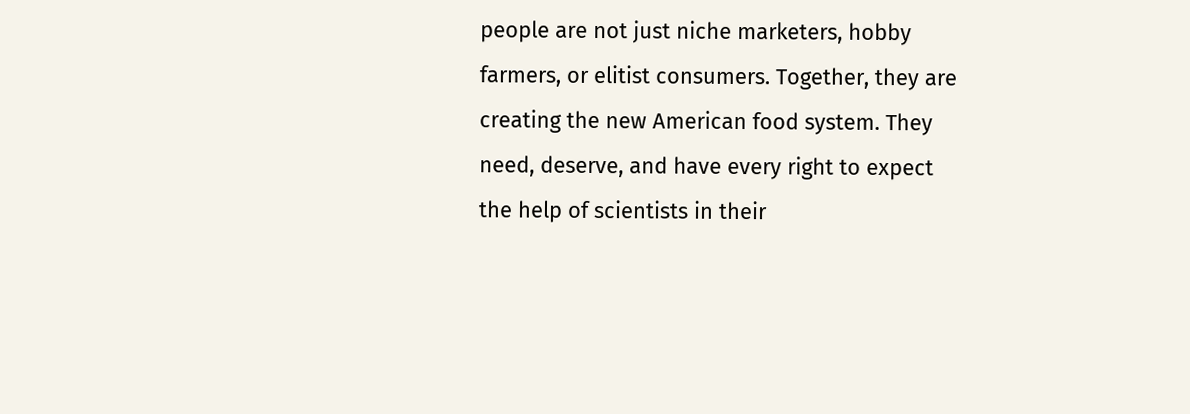people are not just niche marketers, hobby farmers, or elitist consumers. Together, they are creating the new American food system. They need, deserve, and have every right to expect the help of scientists in their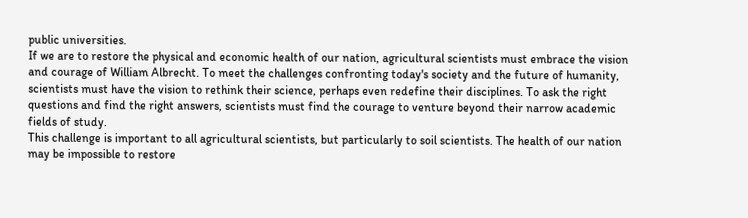public universities.
If we are to restore the physical and economic health of our nation, agricultural scientists must embrace the vision and courage of William Albrecht. To meet the challenges confronting today's society and the future of humanity, scientists must have the vision to rethink their science, perhaps even redefine their disciplines. To ask the right questions and find the right answers, scientists must find the courage to venture beyond their narrow academic fields of study.
This challenge is important to all agricultural scientists, but particularly to soil scientists. The health of our nation may be impossible to restore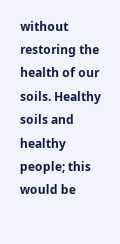without restoring the health of our soils. Healthy soils and healthy people; this would be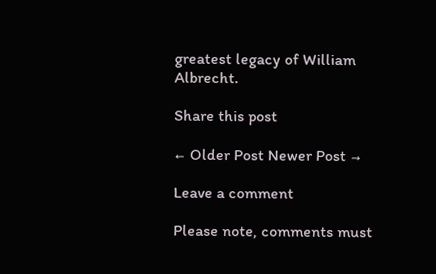greatest legacy of William Albrecht.

Share this post

← Older Post Newer Post →

Leave a comment

Please note, comments must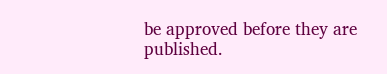be approved before they are published.